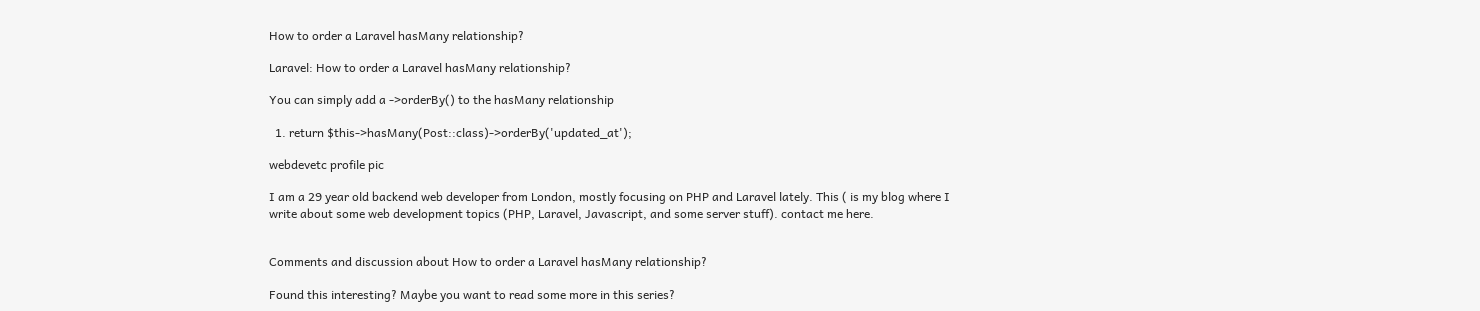How to order a Laravel hasMany relationship?

Laravel: How to order a Laravel hasMany relationship?

You can simply add a ->orderBy() to the hasMany relationship

  1. return $this->hasMany(Post::class)->orderBy('updated_at');

webdevetc profile pic

I am a 29 year old backend web developer from London, mostly focusing on PHP and Laravel lately. This ( is my blog where I write about some web development topics (PHP, Laravel, Javascript, and some server stuff). contact me here.


Comments and discussion about How to order a Laravel hasMany relationship?

Found this interesting? Maybe you want to read some more in this series?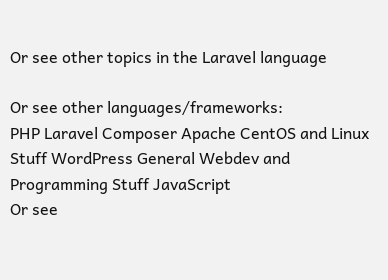Or see other topics in the Laravel language

Or see other languages/frameworks:
PHP Laravel Composer Apache CentOS and Linux Stuff WordPress General Webdev and Programming Stuff JavaScript
Or see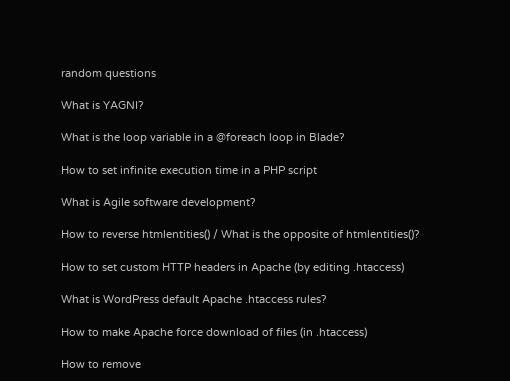random questions

What is YAGNI?

What is the loop variable in a @foreach loop in Blade?

How to set infinite execution time in a PHP script

What is Agile software development?

How to reverse htmlentities() / What is the opposite of htmlentities()?

How to set custom HTTP headers in Apache (by editing .htaccess)

What is WordPress default Apache .htaccess rules?

How to make Apache force download of files (in .htaccess)

How to remove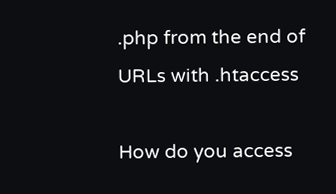.php from the end of URLs with .htaccess

How do you access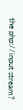the php://input stream?